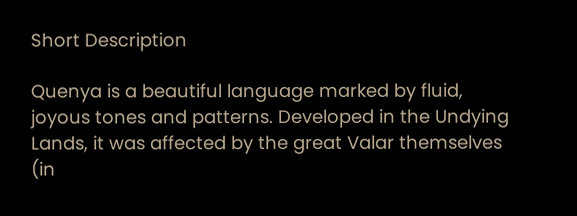Short Description

Quenya is a beautiful language marked by fluid, joyous tones and patterns. Developed in the Undying Lands, it was affected by the great Valar themselves (in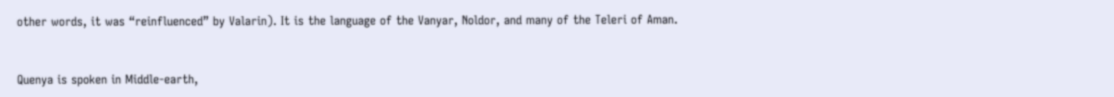other words, it was “reinfluenced” by Valarin). It is the language of the Vanyar, Noldor, and many of the Teleri of Aman.


Quenya is spoken in Middle-earth,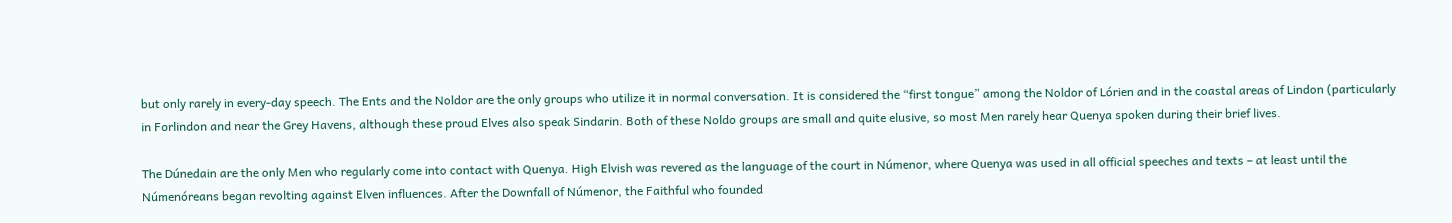but only rarely in every-day speech. The Ents and the Noldor are the only groups who utilize it in normal conversation. It is considered the “first tongue” among the Noldor of Lórien and in the coastal areas of Lindon (particularly in Forlindon and near the Grey Havens, although these proud Elves also speak Sindarin. Both of these Noldo groups are small and quite elusive, so most Men rarely hear Quenya spoken during their brief lives.

The Dúnedain are the only Men who regularly come into contact with Quenya. High Elvish was revered as the language of the court in Númenor, where Quenya was used in all official speeches and texts – at least until the Númenóreans began revolting against Elven influences. After the Downfall of Númenor, the Faithful who founded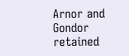Arnor and Gondor retained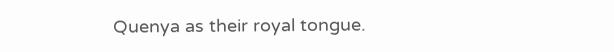Quenya as their royal tongue.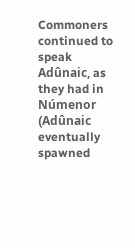Commoners continued to speak Adûnaic, as they had in Númenor (Adûnaic eventually spawned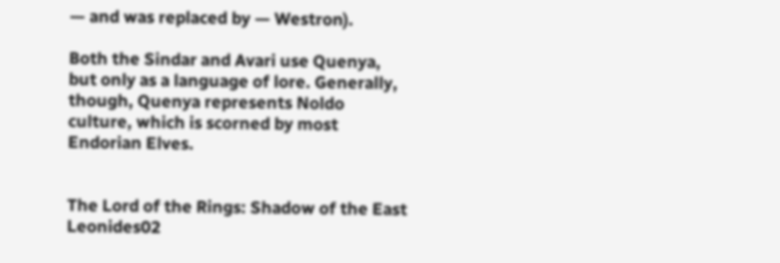— and was replaced by — Westron).

Both the Sindar and Avari use Quenya, but only as a language of lore. Generally, though, Quenya represents Noldo culture, which is scorned by most Endorian Elves.


The Lord of the Rings: Shadow of the East Leonides02